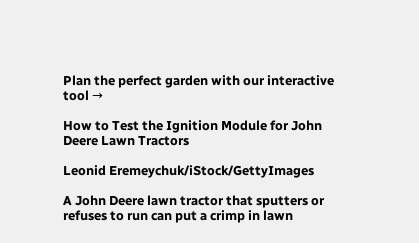Plan the perfect garden with our interactive tool →

How to Test the Ignition Module for John Deere Lawn Tractors

Leonid Eremeychuk/iStock/GettyImages

A John Deere lawn tractor that sputters or refuses to run can put a crimp in lawn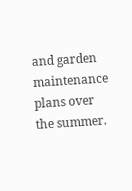and garden maintenance plans over the summer.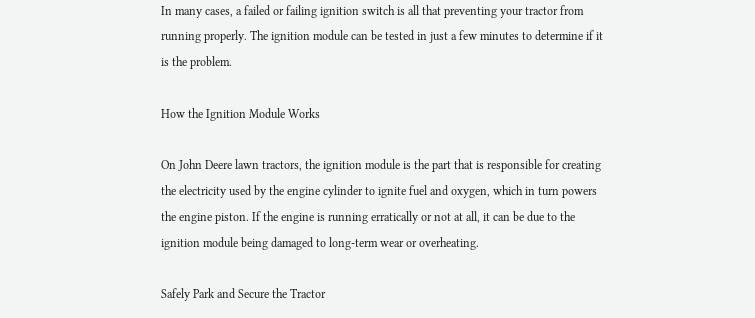In many cases, a failed or failing ignition switch is all that preventing your tractor from running properly. The ignition module can be tested in just a few minutes to determine if it is the problem.

How the Ignition Module Works

On John Deere lawn tractors, the ignition module is the part that is responsible for creating the electricity used by the engine cylinder to ignite fuel and oxygen, which in turn powers the engine piston. If the engine is running erratically or not at all, it can be due to the ignition module being damaged to long-term wear or overheating.

Safely Park and Secure the Tractor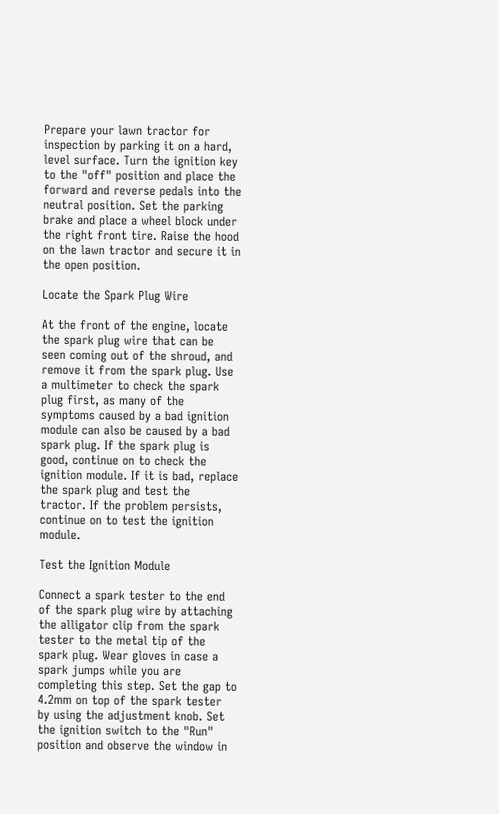Prepare your lawn tractor for inspection by parking it on a hard, level surface. Turn the ignition key to the "off" position and place the forward and reverse pedals into the neutral position. Set the parking brake and place a wheel block under the right front tire. Raise the hood on the lawn tractor and secure it in the open position.

Locate the Spark Plug Wire

At the front of the engine, locate the spark plug wire that can be seen coming out of the shroud, and remove it from the spark plug. Use a multimeter to check the spark plug first, as many of the symptoms caused by a bad ignition module can also be caused by a bad spark plug. If the spark plug is good, continue on to check the ignition module. If it is bad, replace the spark plug and test the tractor. If the problem persists, continue on to test the ignition module.

Test the Ignition Module

Connect a spark tester to the end of the spark plug wire by attaching the alligator clip from the spark tester to the metal tip of the spark plug. Wear gloves in case a spark jumps while you are completing this step. Set the gap to 4.2mm on top of the spark tester by using the adjustment knob. Set the ignition switch to the "Run" position and observe the window in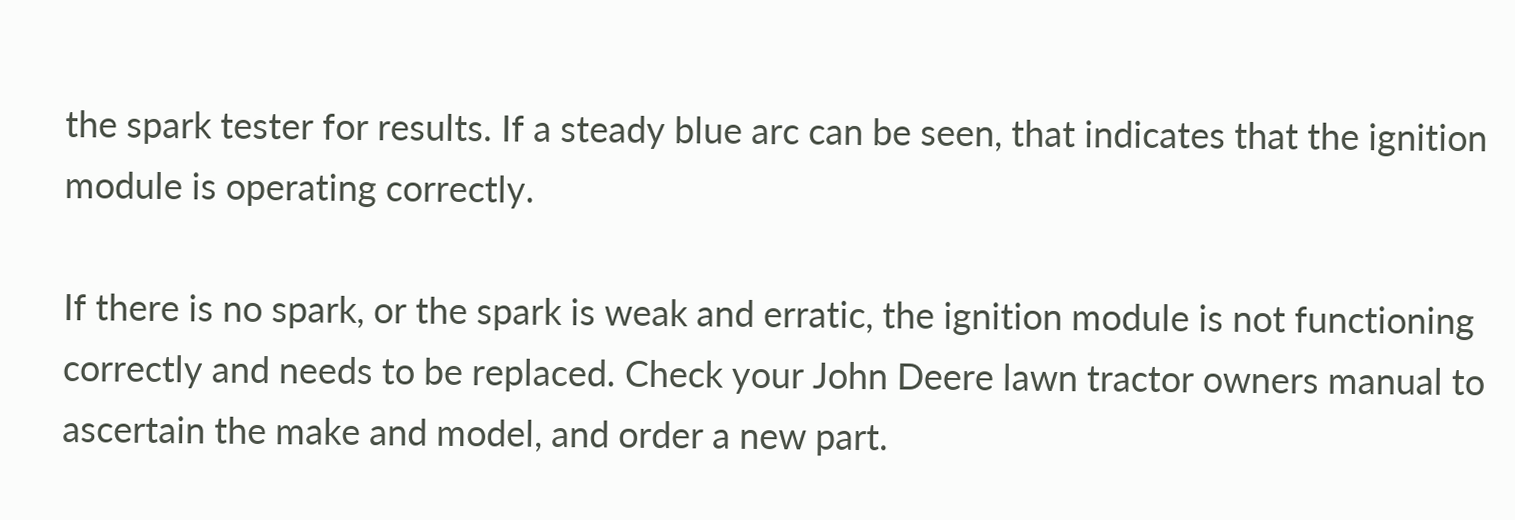the spark tester for results. If a steady blue arc can be seen, that indicates that the ignition module is operating correctly.

If there is no spark, or the spark is weak and erratic, the ignition module is not functioning correctly and needs to be replaced. Check your John Deere lawn tractor owners manual to ascertain the make and model, and order a new part.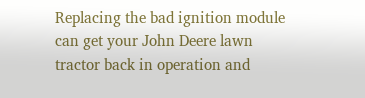Replacing the bad ignition module can get your John Deere lawn tractor back in operation and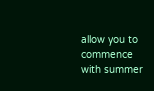allow you to commence with summer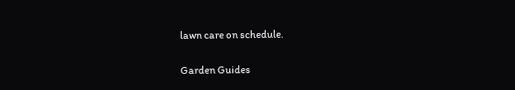lawn care on schedule.

Garden Guides